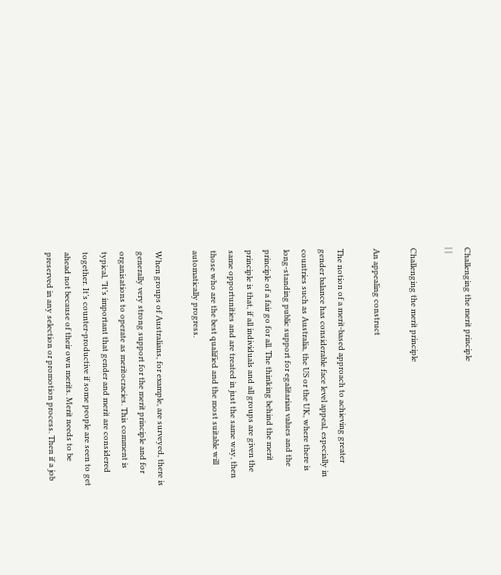Challenging the merit principle
| |

Challenging the merit principle

An appealing construct

The notion of a merit-based approach to achieving greater gender balance has considerable face level appeal, especially in countries such as Australia, the US or the UK, where there is long-standing public support for egalitarian values and the principle of a fair go for all. The thinking behind the merit principle is that, if all individuals and all groups are given the same opportunities and are treated in just the same way, then those who are the best qualified and the most suitable will automatically progress.

When groups of Australians, for example, are surveyed, there is generally very strong support for the merit principle and for organisations to operate as meritocracies. This comment is typical, ”It’s important that gender and merit are considered together. It’s counter-productive if some people are seen to get ahead not because of their own merits. Merit needs to be preserved in any selection or promotion process. Then if a job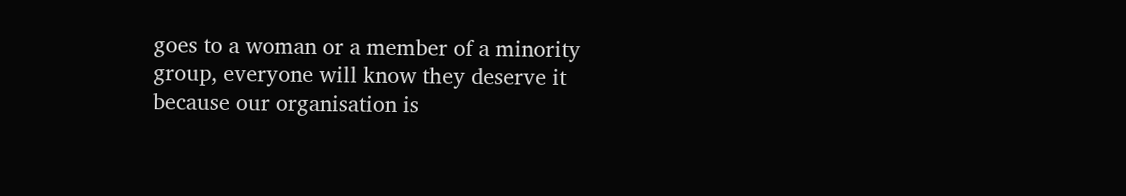goes to a woman or a member of a minority group, everyone will know they deserve it because our organisation is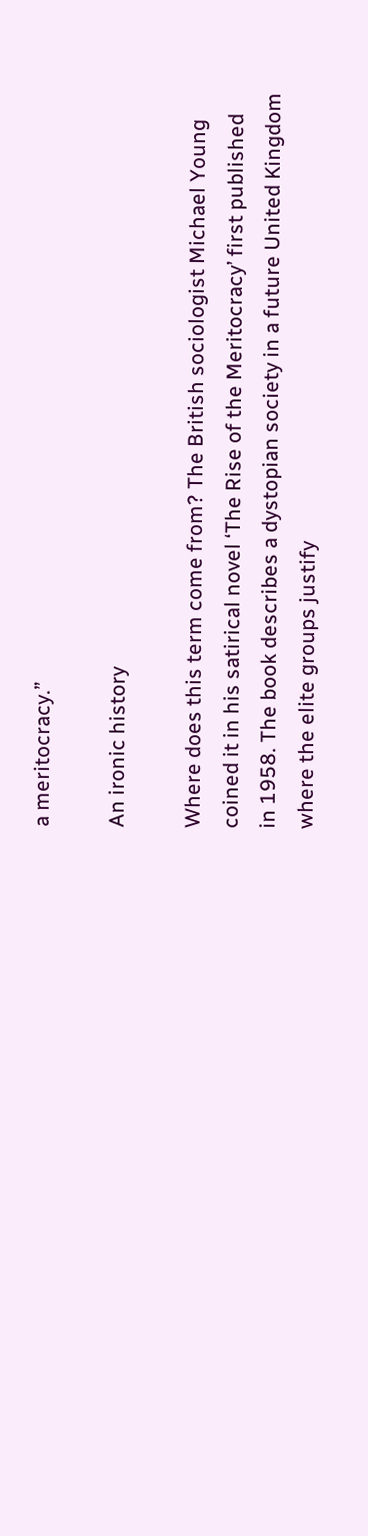a meritocracy.”

An ironic history

Where does this term come from? The British sociologist Michael Young coined it in his satirical novel ‘The Rise of the Meritocracy’ first published in 1958. The book describes a dystopian society in a future United Kingdom where the elite groups justify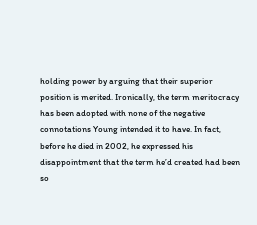holding power by arguing that their superior position is merited. Ironically, the term meritocracy has been adopted with none of the negative connotations Young intended it to have. In fact, before he died in 2002, he expressed his disappointment that the term he’d created had been so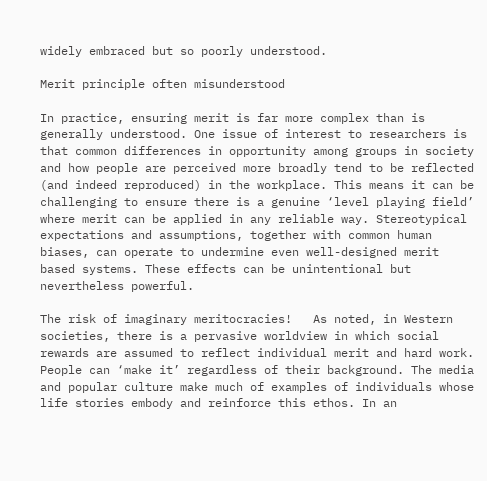widely embraced but so poorly understood.

Merit principle often misunderstood

In practice, ensuring merit is far more complex than is generally understood. One issue of interest to researchers is that common differences in opportunity among groups in society and how people are perceived more broadly tend to be reflected (and indeed reproduced) in the workplace. This means it can be challenging to ensure there is a genuine ‘level playing field’ where merit can be applied in any reliable way. Stereotypical expectations and assumptions, together with common human biases, can operate to undermine even well-designed merit based systems. These effects can be unintentional but nevertheless powerful.

The risk of imaginary meritocracies!   As noted, in Western societies, there is a pervasive worldview in which social rewards are assumed to reflect individual merit and hard work. People can ‘make it’ regardless of their background. The media and popular culture make much of examples of individuals whose life stories embody and reinforce this ethos. In an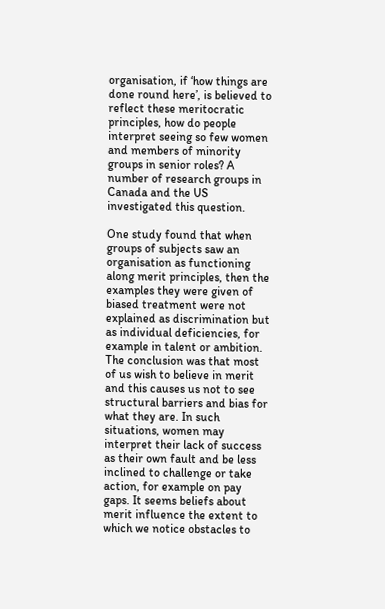organisation, if ‘how things are done round here’, is believed to reflect these meritocratic principles, how do people interpret seeing so few women and members of minority groups in senior roles? A number of research groups in Canada and the US investigated this question.

One study found that when groups of subjects saw an organisation as functioning along merit principles, then the examples they were given of biased treatment were not explained as discrimination but as individual deficiencies, for example in talent or ambition. The conclusion was that most of us wish to believe in merit and this causes us not to see structural barriers and bias for what they are. In such situations, women may interpret their lack of success as their own fault and be less inclined to challenge or take action, for example on pay gaps. It seems beliefs about merit influence the extent to which we notice obstacles to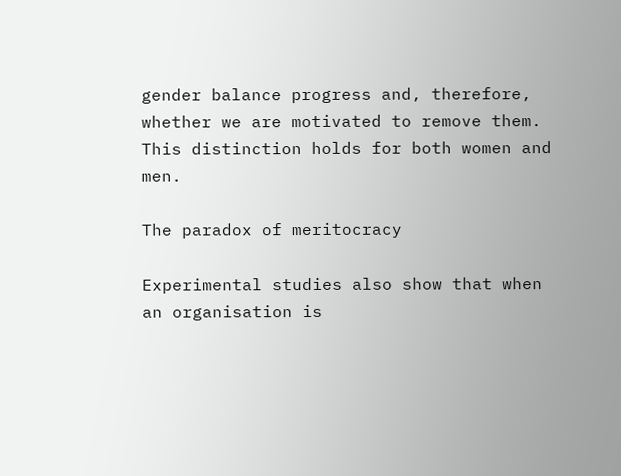gender balance progress and, therefore, whether we are motivated to remove them. This distinction holds for both women and men.

The paradox of meritocracy

Experimental studies also show that when an organisation is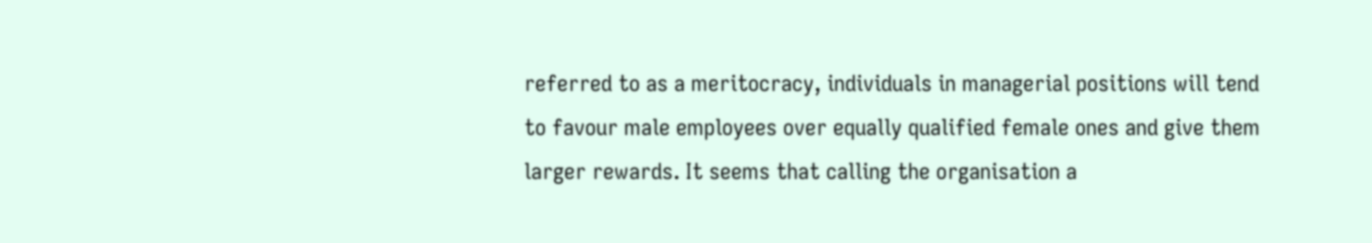referred to as a meritocracy, individuals in managerial positions will tend to favour male employees over equally qualified female ones and give them larger rewards. It seems that calling the organisation a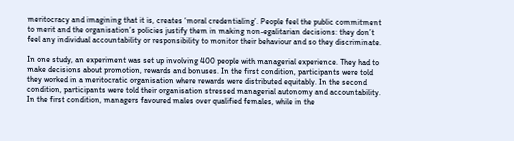meritocracy and imagining that it is, creates ‘moral credentialing’. People feel the public commitment to merit and the organisation’s policies justify them in making non-egalitarian decisions: they don’t feel any individual accountability or responsibility to monitor their behaviour and so they discriminate.

In one study, an experiment was set up involving 400 people with managerial experience. They had to make decisions about promotion, rewards and bonuses. In the first condition, participants were told they worked in a meritocratic organisation where rewards were distributed equitably. In the second condition, participants were told their organisation stressed managerial autonomy and accountability. In the first condition, managers favoured males over qualified females, while in the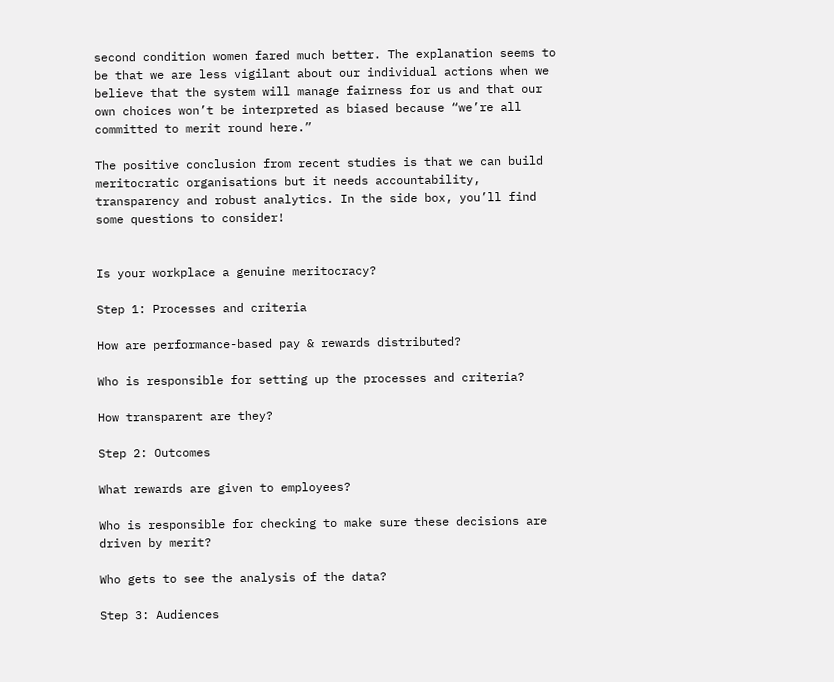second condition women fared much better. The explanation seems to be that we are less vigilant about our individual actions when we believe that the system will manage fairness for us and that our own choices won’t be interpreted as biased because “we’re all committed to merit round here.”

The positive conclusion from recent studies is that we can build meritocratic organisations but it needs accountability, transparency and robust analytics. In the side box, you’ll find some questions to consider!


Is your workplace a genuine meritocracy?

Step 1: Processes and criteria

How are performance-based pay & rewards distributed?

Who is responsible for setting up the processes and criteria?

How transparent are they?

Step 2: Outcomes

What rewards are given to employees?

Who is responsible for checking to make sure these decisions are driven by merit?

Who gets to see the analysis of the data?

Step 3: Audiences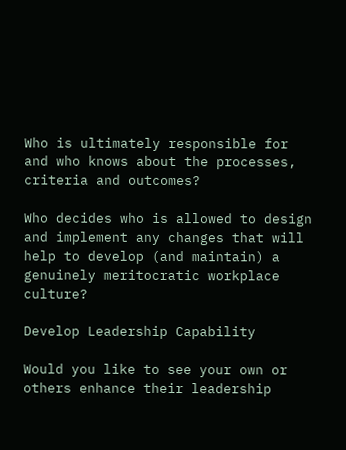Who is ultimately responsible for and who knows about the processes, criteria and outcomes?

Who decides who is allowed to design and implement any changes that will help to develop (and maintain) a genuinely meritocratic workplace culture?

Develop Leadership Capability

Would you like to see your own or others enhance their leadership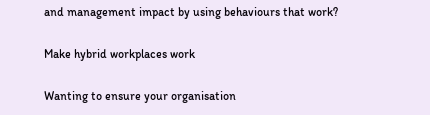and management impact by using behaviours that work?

Make hybrid workplaces work

Wanting to ensure your organisation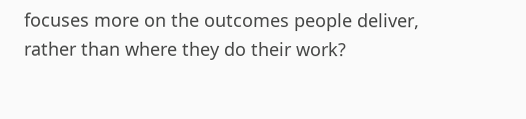focuses more on the outcomes people deliver, rather than where they do their work?